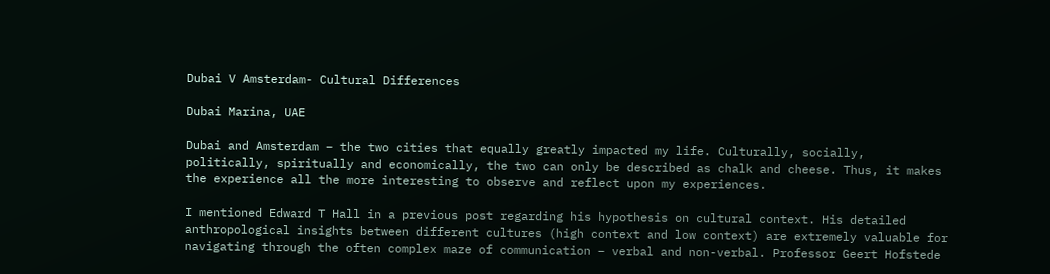Dubai V Amsterdam- Cultural Differences

Dubai Marina, UAE

Dubai and Amsterdam – the two cities that equally greatly impacted my life. Culturally, socially, politically, spiritually and economically, the two can only be described as chalk and cheese. Thus, it makes the experience all the more interesting to observe and reflect upon my experiences.

I mentioned Edward T Hall in a previous post regarding his hypothesis on cultural context. His detailed anthropological insights between different cultures (high context and low context) are extremely valuable for navigating through the often complex maze of communication – verbal and non-verbal. Professor Geert Hofstede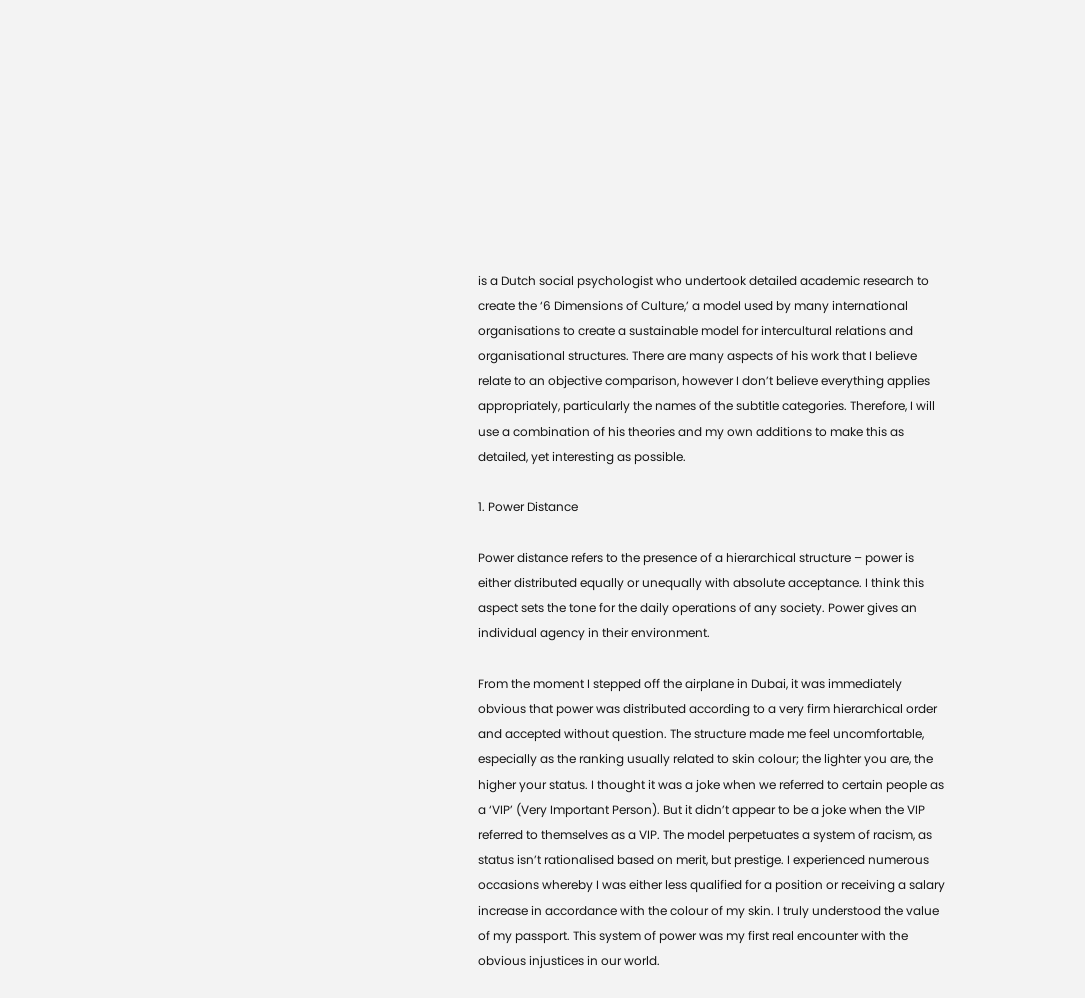is a Dutch social psychologist who undertook detailed academic research to create the ‘6 Dimensions of Culture,’ a model used by many international organisations to create a sustainable model for intercultural relations and organisational structures. There are many aspects of his work that I believe relate to an objective comparison, however I don’t believe everything applies appropriately, particularly the names of the subtitle categories. Therefore, I will use a combination of his theories and my own additions to make this as detailed, yet interesting as possible.

1. Power Distance

Power distance refers to the presence of a hierarchical structure – power is either distributed equally or unequally with absolute acceptance. I think this aspect sets the tone for the daily operations of any society. Power gives an individual agency in their environment.

From the moment I stepped off the airplane in Dubai, it was immediately obvious that power was distributed according to a very firm hierarchical order and accepted without question. The structure made me feel uncomfortable, especially as the ranking usually related to skin colour; the lighter you are, the higher your status. I thought it was a joke when we referred to certain people as a ‘VIP’ (Very Important Person). But it didn’t appear to be a joke when the VIP referred to themselves as a VIP. The model perpetuates a system of racism, as status isn’t rationalised based on merit, but prestige. I experienced numerous occasions whereby I was either less qualified for a position or receiving a salary increase in accordance with the colour of my skin. I truly understood the value of my passport. This system of power was my first real encounter with the obvious injustices in our world.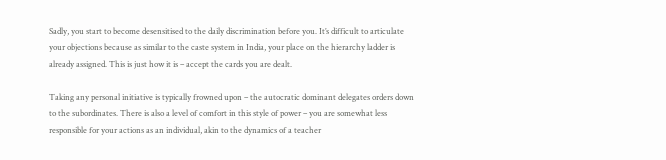Sadly, you start to become desensitised to the daily discrimination before you. It’s difficult to articulate your objections because as similar to the caste system in India, your place on the hierarchy ladder is already assigned. This is just how it is – accept the cards you are dealt.

Taking any personal initiative is typically frowned upon – the autocratic dominant delegates orders down to the subordinates. There is also a level of comfort in this style of power – you are somewhat less responsible for your actions as an individual, akin to the dynamics of a teacher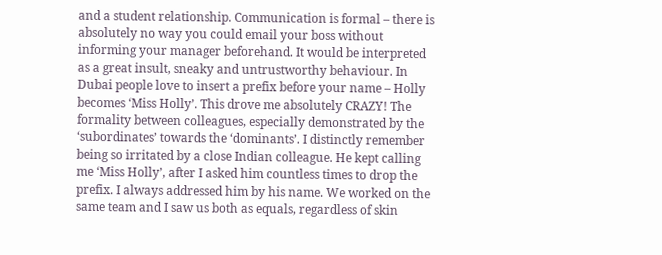and a student relationship. Communication is formal – there is absolutely no way you could email your boss without informing your manager beforehand. It would be interpreted as a great insult, sneaky and untrustworthy behaviour. In Dubai people love to insert a prefix before your name – Holly becomes ‘Miss Holly’. This drove me absolutely CRAZY! The formality between colleagues, especially demonstrated by the ‘subordinates’ towards the ‘dominants’. I distinctly remember being so irritated by a close Indian colleague. He kept calling me ‘Miss Holly’, after I asked him countless times to drop the prefix. I always addressed him by his name. We worked on the same team and I saw us both as equals, regardless of skin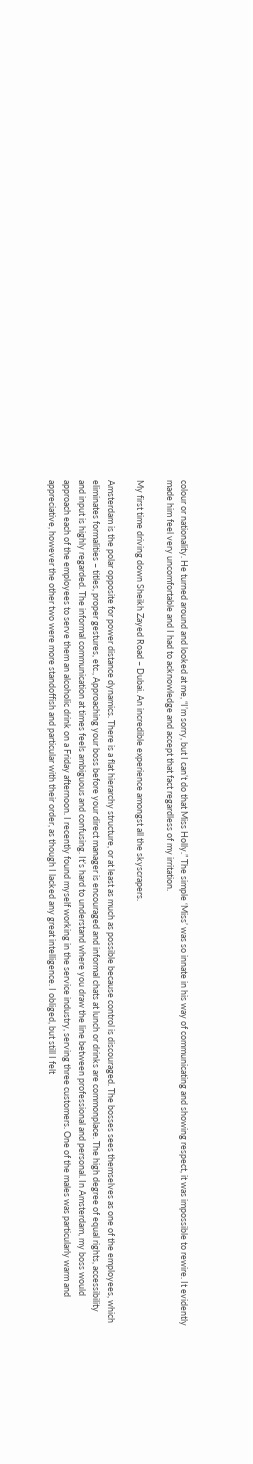colour or nationality. He turned around and looked at me, “I’m sorry, but I can’t do that Miss Holly.” The simple ‘Miss’ was so innate in his way of communicating and showing respect, it was impossible to rewire. It evidently made him feel very uncomfortable and I had to acknowledge and accept that fact regardless of my irritation.

My first time driving down Sheikh Zayed Road – Dubai. An incredible experience amongst all the skyscrapers.

Amsterdam is the polar opposite for power distance dynamics. There is a flat hierarchy structure, or at least as much as possible because control is discouraged. The bosses sees themselves as one of the employees, which eliminates formalities – titles, proper gestures, etc., Approaching your boss before your direct manager is encouraged and informal chats at lunch or drinks are commonplace. The high degree of equal rights, accessibility and input is highly regarded. The informal communication at times feels ambiguous and confusing. It’s hard to understand where you draw the line between professional and personal. In Amsterdam, my boss would approach each of the employees to serve them an alcoholic drink on a Friday afternoon. I recently found myself working in the service industry, serving three customers. One of the males was particularly warm and appreciative, however the other two were more standoffish and particular with their order, as though I lacked any great intelligence. I obliged, but still I felt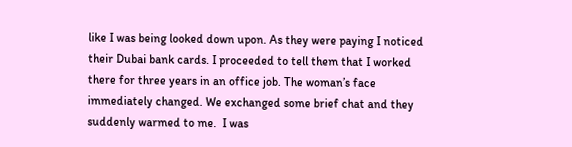like I was being looked down upon. As they were paying I noticed their Dubai bank cards. I proceeded to tell them that I worked there for three years in an office job. The woman’s face immediately changed. We exchanged some brief chat and they suddenly warmed to me.  I was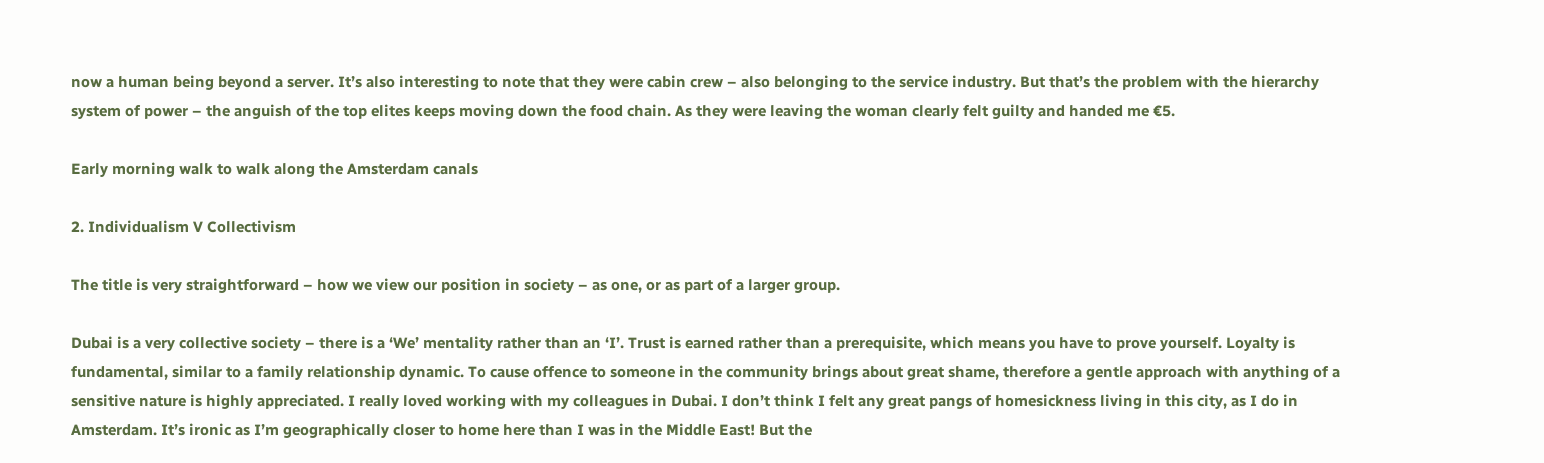now a human being beyond a server. It’s also interesting to note that they were cabin crew – also belonging to the service industry. But that’s the problem with the hierarchy system of power – the anguish of the top elites keeps moving down the food chain. As they were leaving the woman clearly felt guilty and handed me €5.

Early morning walk to walk along the Amsterdam canals

2. Individualism V Collectivism

The title is very straightforward – how we view our position in society – as one, or as part of a larger group.

Dubai is a very collective society – there is a ‘We’ mentality rather than an ‘I’. Trust is earned rather than a prerequisite, which means you have to prove yourself. Loyalty is fundamental, similar to a family relationship dynamic. To cause offence to someone in the community brings about great shame, therefore a gentle approach with anything of a sensitive nature is highly appreciated. I really loved working with my colleagues in Dubai. I don’t think I felt any great pangs of homesickness living in this city, as I do in Amsterdam. It’s ironic as I’m geographically closer to home here than I was in the Middle East! But the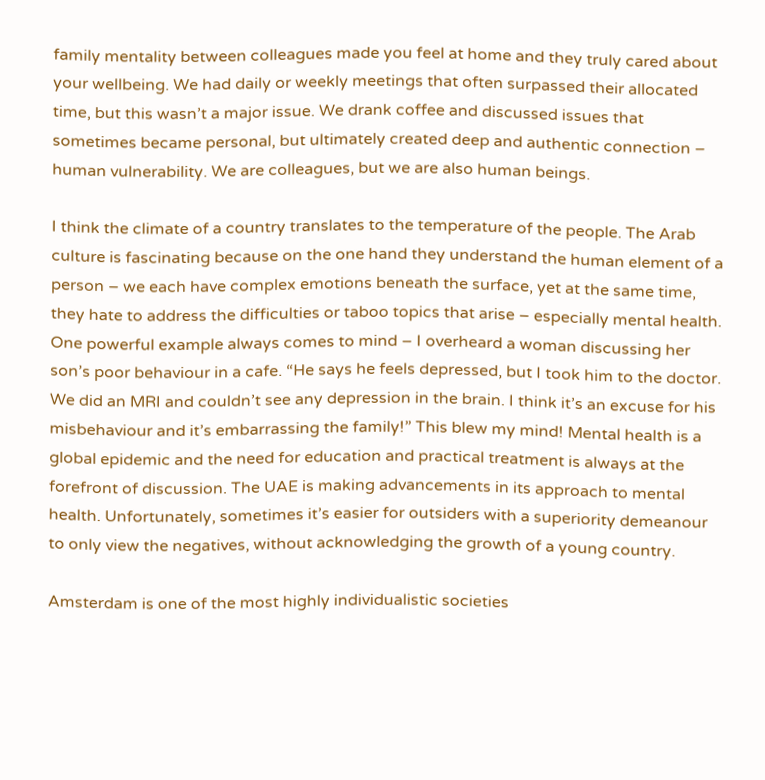family mentality between colleagues made you feel at home and they truly cared about your wellbeing. We had daily or weekly meetings that often surpassed their allocated time, but this wasn’t a major issue. We drank coffee and discussed issues that sometimes became personal, but ultimately created deep and authentic connection – human vulnerability. We are colleagues, but we are also human beings.

I think the climate of a country translates to the temperature of the people. The Arab culture is fascinating because on the one hand they understand the human element of a person – we each have complex emotions beneath the surface, yet at the same time, they hate to address the difficulties or taboo topics that arise – especially mental health. One powerful example always comes to mind – I overheard a woman discussing her son’s poor behaviour in a cafe. “He says he feels depressed, but I took him to the doctor. We did an MRI and couldn’t see any depression in the brain. I think it’s an excuse for his misbehaviour and it’s embarrassing the family!” This blew my mind! Mental health is a global epidemic and the need for education and practical treatment is always at the forefront of discussion. The UAE is making advancements in its approach to mental health. Unfortunately, sometimes it’s easier for outsiders with a superiority demeanour to only view the negatives, without acknowledging the growth of a young country.

Amsterdam is one of the most highly individualistic societies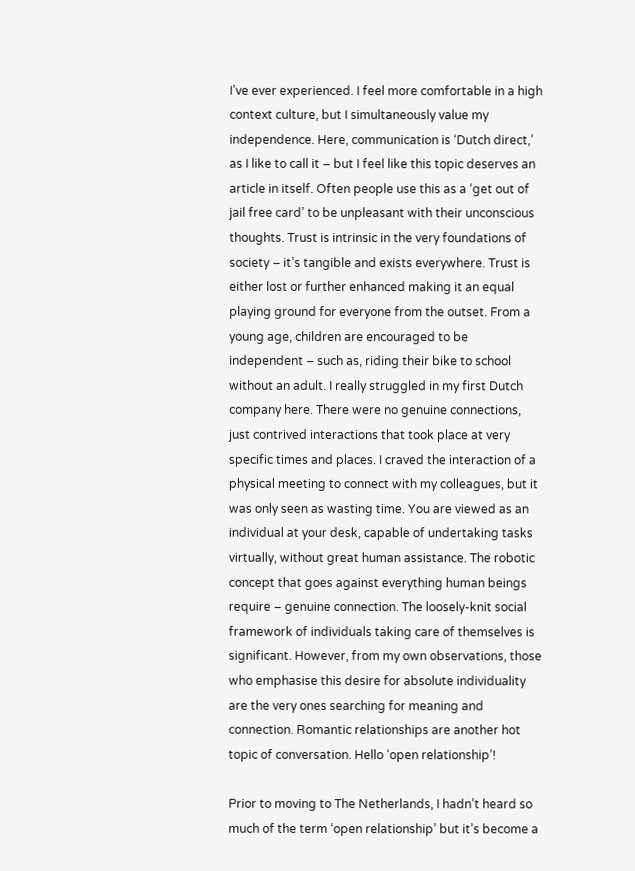I’ve ever experienced. I feel more comfortable in a high context culture, but I simultaneously value my independence. Here, communication is ‘Dutch direct,’ as I like to call it – but I feel like this topic deserves an article in itself. Often people use this as a ‘get out of jail free card’ to be unpleasant with their unconscious thoughts. Trust is intrinsic in the very foundations of society – it’s tangible and exists everywhere. Trust is either lost or further enhanced making it an equal playing ground for everyone from the outset. From a young age, children are encouraged to be independent – such as, riding their bike to school without an adult. I really struggled in my first Dutch company here. There were no genuine connections, just contrived interactions that took place at very specific times and places. I craved the interaction of a physical meeting to connect with my colleagues, but it was only seen as wasting time. You are viewed as an individual at your desk, capable of undertaking tasks virtually, without great human assistance. The robotic concept that goes against everything human beings require – genuine connection. The loosely-knit social framework of individuals taking care of themselves is significant. However, from my own observations, those who emphasise this desire for absolute individuality are the very ones searching for meaning and connection. Romantic relationships are another hot topic of conversation. Hello ‘open relationship’!

Prior to moving to The Netherlands, I hadn’t heard so much of the term ‘open relationship’ but it’s become a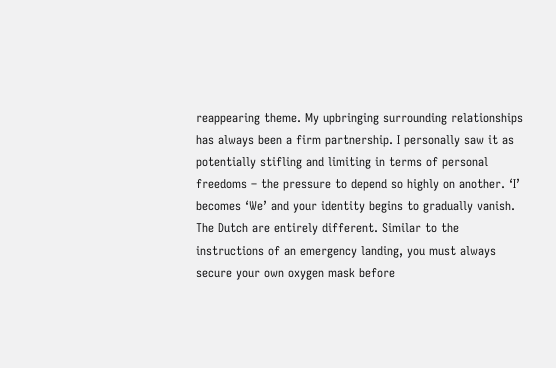reappearing theme. My upbringing surrounding relationships has always been a firm partnership. I personally saw it as potentially stifling and limiting in terms of personal freedoms – the pressure to depend so highly on another. ‘I’ becomes ‘We’ and your identity begins to gradually vanish. The Dutch are entirely different. Similar to the instructions of an emergency landing, you must always secure your own oxygen mask before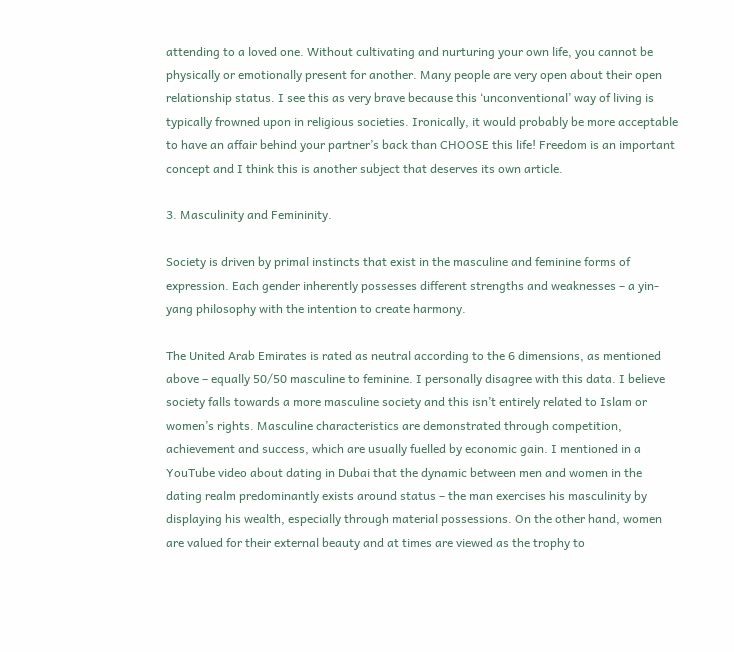attending to a loved one. Without cultivating and nurturing your own life, you cannot be physically or emotionally present for another. Many people are very open about their open relationship status. I see this as very brave because this ‘unconventional’ way of living is typically frowned upon in religious societies. Ironically, it would probably be more acceptable to have an affair behind your partner’s back than CHOOSE this life! Freedom is an important concept and I think this is another subject that deserves its own article.

3. Masculinity and Femininity.

Society is driven by primal instincts that exist in the masculine and feminine forms of expression. Each gender inherently possesses different strengths and weaknesses – a yin-yang philosophy with the intention to create harmony.

The United Arab Emirates is rated as neutral according to the 6 dimensions, as mentioned above – equally 50/50 masculine to feminine. I personally disagree with this data. I believe society falls towards a more masculine society and this isn’t entirely related to Islam or women’s rights. Masculine characteristics are demonstrated through competition, achievement and success, which are usually fuelled by economic gain. I mentioned in a YouTube video about dating in Dubai that the dynamic between men and women in the dating realm predominantly exists around status – the man exercises his masculinity by displaying his wealth, especially through material possessions. On the other hand, women are valued for their external beauty and at times are viewed as the trophy to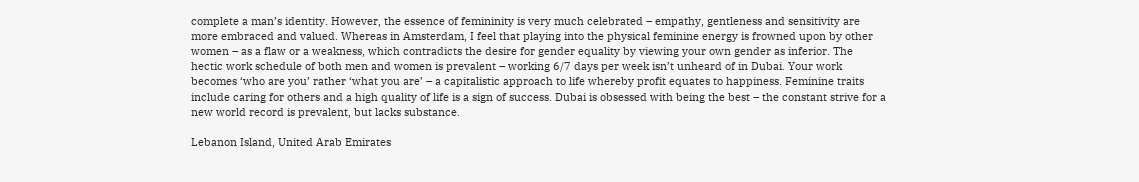complete a man’s identity. However, the essence of femininity is very much celebrated – empathy, gentleness and sensitivity are more embraced and valued. Whereas in Amsterdam, I feel that playing into the physical feminine energy is frowned upon by other women – as a flaw or a weakness, which contradicts the desire for gender equality by viewing your own gender as inferior. The hectic work schedule of both men and women is prevalent – working 6/7 days per week isn’t unheard of in Dubai. Your work becomes ‘who are you’ rather ‘what you are’ – a capitalistic approach to life whereby profit equates to happiness. Feminine traits include caring for others and a high quality of life is a sign of success. Dubai is obsessed with being the best – the constant strive for a new world record is prevalent, but lacks substance.

Lebanon Island, United Arab Emirates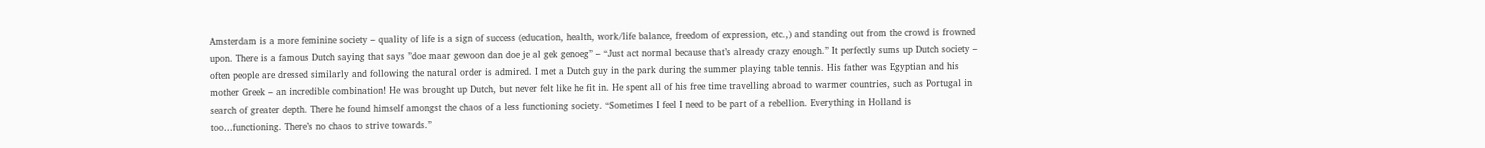Amsterdam is a more feminine society – quality of life is a sign of success (education, health, work/life balance, freedom of expression, etc.,) and standing out from the crowd is frowned upon. There is a famous Dutch saying that says ”doe maar gewoon dan doe je al gek genoeg” – “Just act normal because that’s already crazy enough.” It perfectly sums up Dutch society – often people are dressed similarly and following the natural order is admired. I met a Dutch guy in the park during the summer playing table tennis. His father was Egyptian and his mother Greek – an incredible combination! He was brought up Dutch, but never felt like he fit in. He spent all of his free time travelling abroad to warmer countries, such as Portugal in search of greater depth. There he found himself amongst the chaos of a less functioning society. “Sometimes I feel I need to be part of a rebellion. Everything in Holland is too…functioning. There’s no chaos to strive towards.”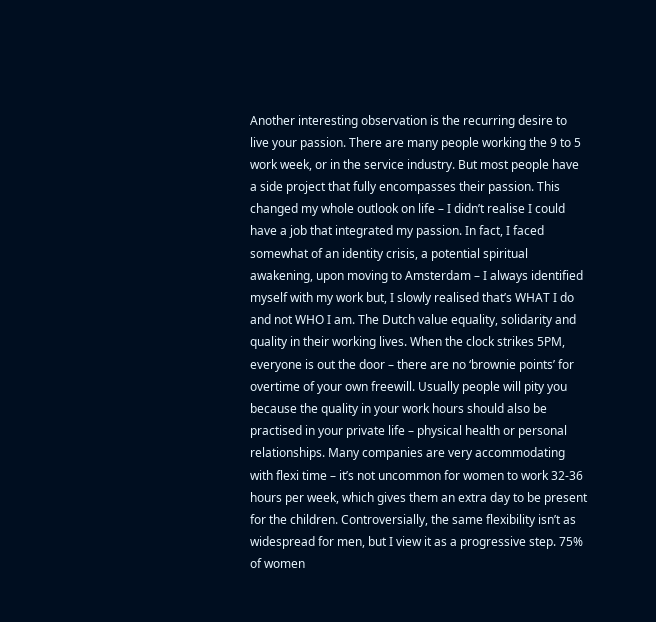Another interesting observation is the recurring desire to live your passion. There are many people working the 9 to 5 work week, or in the service industry. But most people have a side project that fully encompasses their passion. This changed my whole outlook on life – I didn’t realise I could have a job that integrated my passion. In fact, I faced somewhat of an identity crisis, a potential spiritual awakening, upon moving to Amsterdam – I always identified myself with my work but, I slowly realised that’s WHAT I do and not WHO I am. The Dutch value equality, solidarity and quality in their working lives. When the clock strikes 5PM, everyone is out the door – there are no ‘brownie points’ for overtime of your own freewill. Usually people will pity you because the quality in your work hours should also be practised in your private life – physical health or personal relationships. Many companies are very accommodating with flexi time – it’s not uncommon for women to work 32-36 hours per week, which gives them an extra day to be present for the children. Controversially, the same flexibility isn’t as widespread for men, but I view it as a progressive step. 75% of women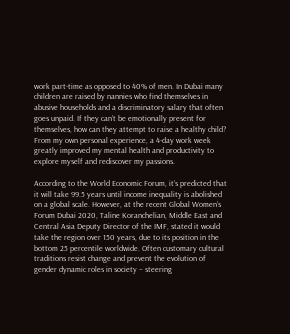work part-time as opposed to 40% of men. In Dubai many children are raised by nannies who find themselves in abusive households and a discriminatory salary that often goes unpaid. If they can’t be emotionally present for themselves, how can they attempt to raise a healthy child? From my own personal experience, a 4-day work week greatly improved my mental health and productivity to explore myself and rediscover my passions.

According to the World Economic Forum, it’s predicted that it will take 99.5 years until income inequality is abolished on a global scale. However, at the recent Global Women’s Forum Dubai 2020, Taline Koranchelian, Middle East and Central Asia Deputy Director of the IMF, stated it would take the region over 150 years, due to its position in the bottom 25 percentile worldwide. Often customary cultural traditions resist change and prevent the evolution of gender dynamic roles in society – steering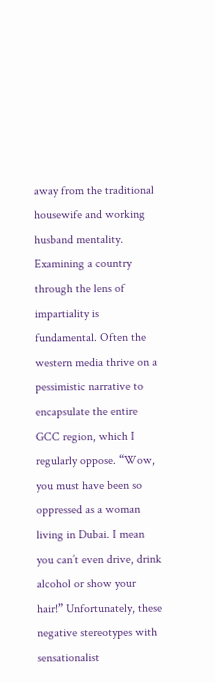away from the traditional housewife and working husband mentality. Examining a country through the lens of impartiality is fundamental. Often the western media thrive on a pessimistic narrative to encapsulate the entire GCC region, which I regularly oppose. “Wow, you must have been so oppressed as a woman living in Dubai. I mean you can’t even drive, drink alcohol or show your hair!” Unfortunately, these negative stereotypes with sensationalist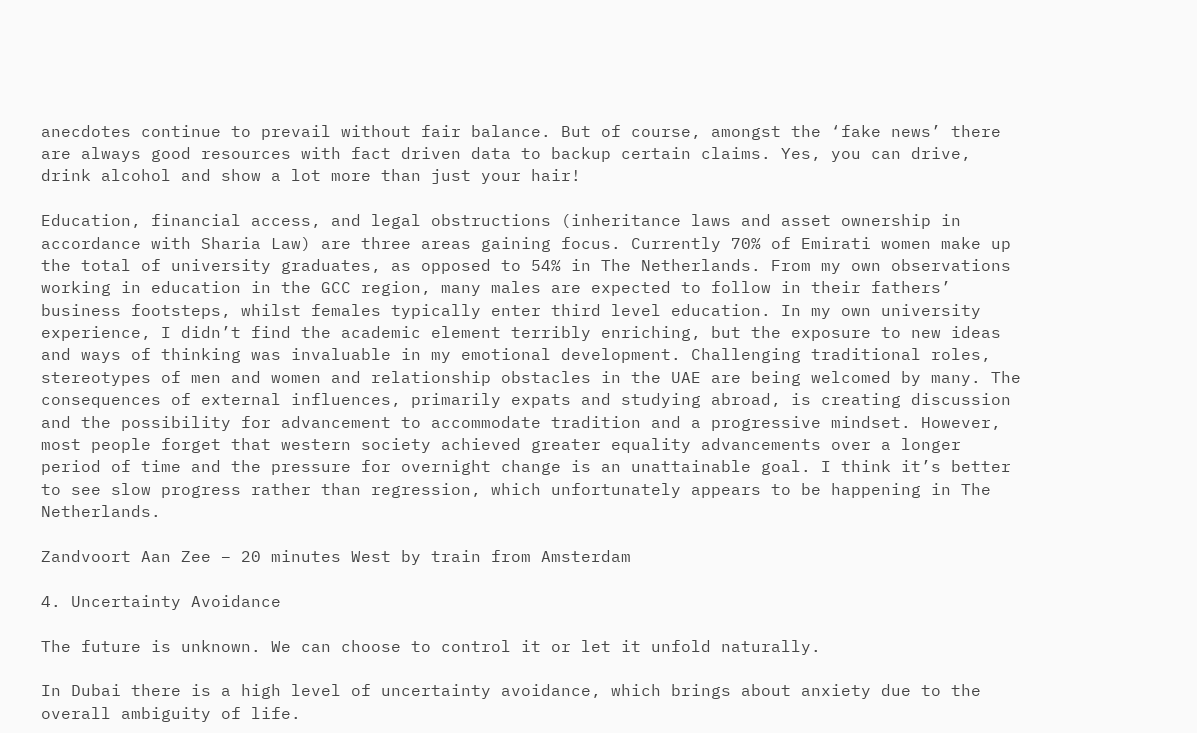anecdotes continue to prevail without fair balance. But of course, amongst the ‘fake news’ there are always good resources with fact driven data to backup certain claims. Yes, you can drive, drink alcohol and show a lot more than just your hair!

Education, financial access, and legal obstructions (inheritance laws and asset ownership in accordance with Sharia Law) are three areas gaining focus. Currently 70% of Emirati women make up the total of university graduates, as opposed to 54% in The Netherlands. From my own observations working in education in the GCC region, many males are expected to follow in their fathers’ business footsteps, whilst females typically enter third level education. In my own university experience, I didn’t find the academic element terribly enriching, but the exposure to new ideas and ways of thinking was invaluable in my emotional development. Challenging traditional roles, stereotypes of men and women and relationship obstacles in the UAE are being welcomed by many. The consequences of external influences, primarily expats and studying abroad, is creating discussion and the possibility for advancement to accommodate tradition and a progressive mindset. However, most people forget that western society achieved greater equality advancements over a longer period of time and the pressure for overnight change is an unattainable goal. I think it’s better to see slow progress rather than regression, which unfortunately appears to be happening in The Netherlands.

Zandvoort Aan Zee – 20 minutes West by train from Amsterdam

4. Uncertainty Avoidance

The future is unknown. We can choose to control it or let it unfold naturally.

In Dubai there is a high level of uncertainty avoidance, which brings about anxiety due to the overall ambiguity of life.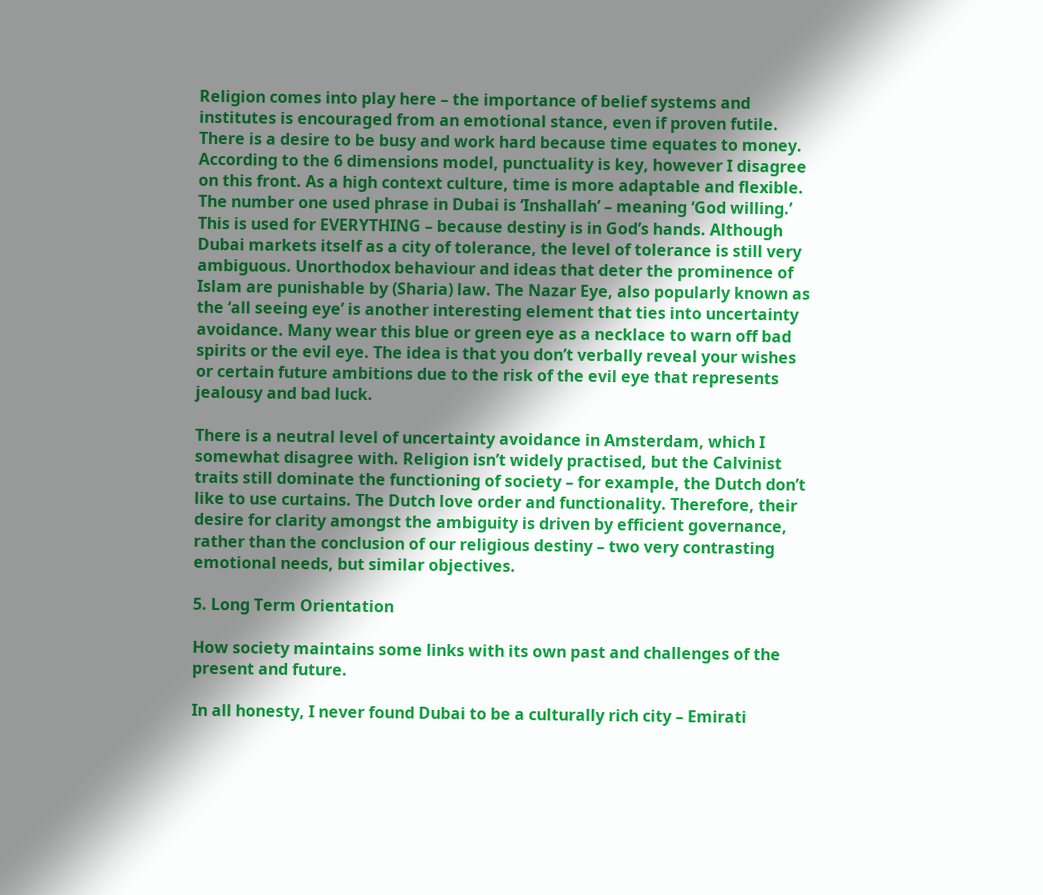Religion comes into play here – the importance of belief systems and institutes is encouraged from an emotional stance, even if proven futile. There is a desire to be busy and work hard because time equates to money. According to the 6 dimensions model, punctuality is key, however I disagree on this front. As a high context culture, time is more adaptable and flexible. The number one used phrase in Dubai is ‘Inshallah’ – meaning ‘God willing.’ This is used for EVERYTHING – because destiny is in God’s hands. Although Dubai markets itself as a city of tolerance, the level of tolerance is still very ambiguous. Unorthodox behaviour and ideas that deter the prominence of Islam are punishable by (Sharia) law. The Nazar Eye, also popularly known as the ‘all seeing eye’ is another interesting element that ties into uncertainty avoidance. Many wear this blue or green eye as a necklace to warn off bad spirits or the evil eye. The idea is that you don’t verbally reveal your wishes or certain future ambitions due to the risk of the evil eye that represents jealousy and bad luck.

There is a neutral level of uncertainty avoidance in Amsterdam, which I somewhat disagree with. Religion isn’t widely practised, but the Calvinist traits still dominate the functioning of society – for example, the Dutch don’t like to use curtains. The Dutch love order and functionality. Therefore, their desire for clarity amongst the ambiguity is driven by efficient governance, rather than the conclusion of our religious destiny – two very contrasting emotional needs, but similar objectives.

5. Long Term Orientation

How society maintains some links with its own past and challenges of the present and future.

In all honesty, I never found Dubai to be a culturally rich city – Emirati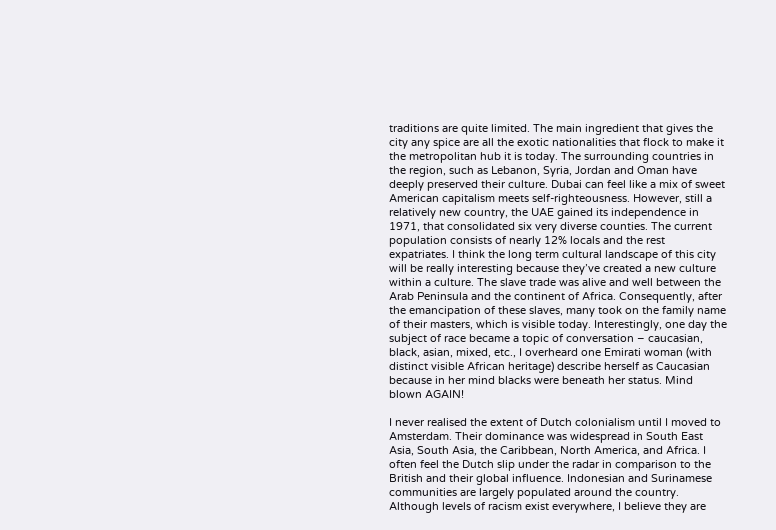traditions are quite limited. The main ingredient that gives the city any spice are all the exotic nationalities that flock to make it the metropolitan hub it is today. The surrounding countries in the region, such as Lebanon, Syria, Jordan and Oman have deeply preserved their culture. Dubai can feel like a mix of sweet American capitalism meets self-righteousness. However, still a relatively new country, the UAE gained its independence in 1971, that consolidated six very diverse counties. The current population consists of nearly 12% locals and the rest expatriates. I think the long term cultural landscape of this city will be really interesting because they’ve created a new culture within a culture. The slave trade was alive and well between the Arab Peninsula and the continent of Africa. Consequently, after the emancipation of these slaves, many took on the family name of their masters, which is visible today. Interestingly, one day the subject of race became a topic of conversation – caucasian, black, asian, mixed, etc., I overheard one Emirati woman (with distinct visible African heritage) describe herself as Caucasian because in her mind blacks were beneath her status. Mind blown AGAIN!

I never realised the extent of Dutch colonialism until I moved to Amsterdam. Their dominance was widespread in South East Asia, South Asia, the Caribbean, North America, and Africa. I often feel the Dutch slip under the radar in comparison to the British and their global influence. Indonesian and Surinamese communities are largely populated around the country. Although levels of racism exist everywhere, I believe they are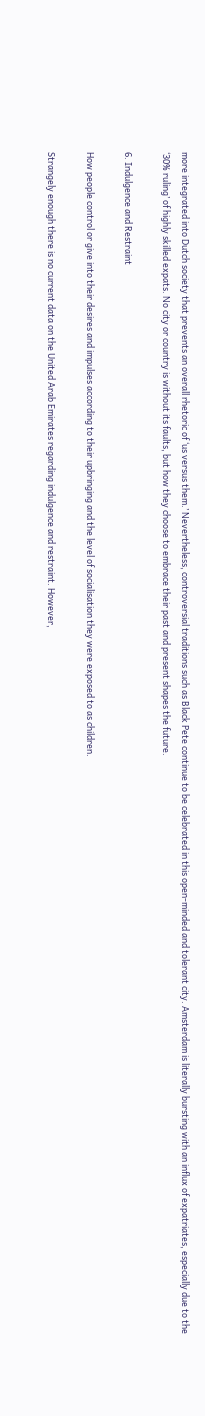more integrated into Dutch society that prevents an overall rhetoric of ‘us versus them.’ Nevertheless, controversial traditions such as Black Pete continue to be celebrated in this open-minded and tolerant city. Amsterdam is literally bursting with an influx of expatriates, especially due to the ‘30% ruling’ of highly skilled expats. No city or country is without its faults, but how they choose to embrace their past and present shapes the future.

6. Indulgence and Restraint

How people control or give into their desires and impulses according to their upbringing and the level of socialisation they were exposed to as children.

Strangely enough there is no current data on the United Arab Emirates regarding indulgence and restraint. However,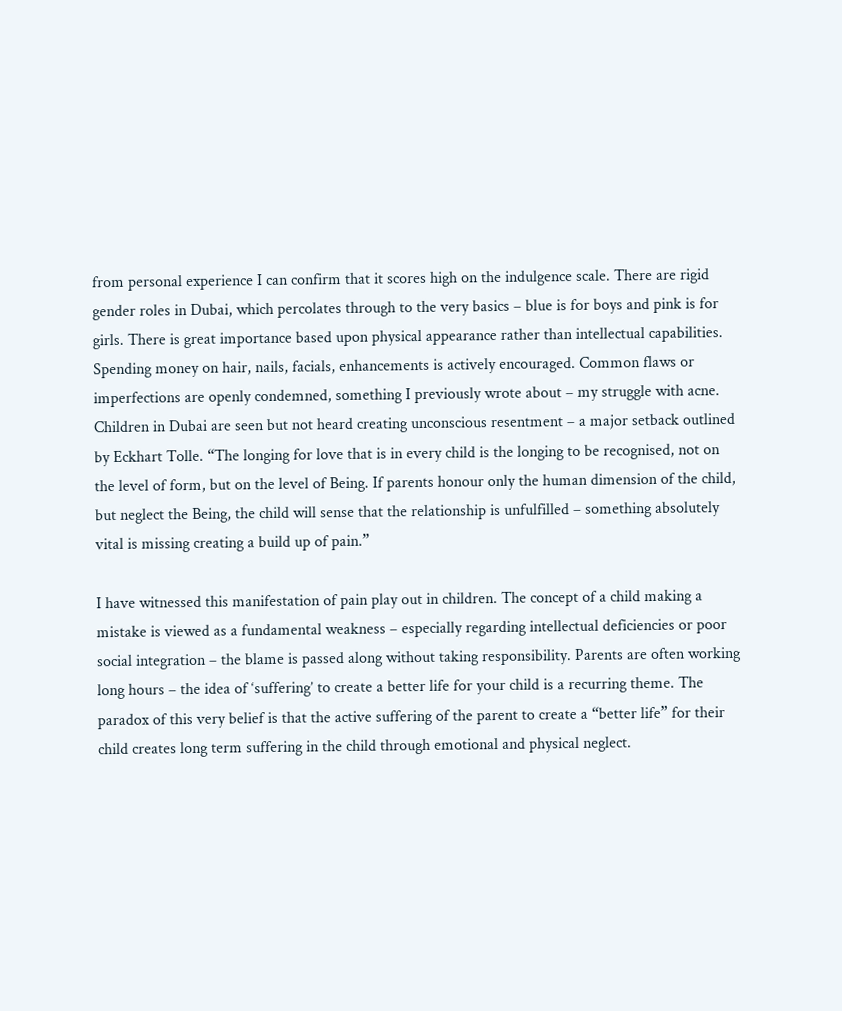from personal experience I can confirm that it scores high on the indulgence scale. There are rigid gender roles in Dubai, which percolates through to the very basics – blue is for boys and pink is for girls. There is great importance based upon physical appearance rather than intellectual capabilities. Spending money on hair, nails, facials, enhancements is actively encouraged. Common flaws or imperfections are openly condemned, something I previously wrote about – my struggle with acne. Children in Dubai are seen but not heard creating unconscious resentment – a major setback outlined by Eckhart Tolle. “The longing for love that is in every child is the longing to be recognised, not on the level of form, but on the level of Being. If parents honour only the human dimension of the child, but neglect the Being, the child will sense that the relationship is unfulfilled – something absolutely vital is missing creating a build up of pain.”

I have witnessed this manifestation of pain play out in children. The concept of a child making a mistake is viewed as a fundamental weakness – especially regarding intellectual deficiencies or poor social integration – the blame is passed along without taking responsibility. Parents are often working long hours – the idea of ‘suffering’ to create a better life for your child is a recurring theme. The paradox of this very belief is that the active suffering of the parent to create a “better life” for their child creates long term suffering in the child through emotional and physical neglect.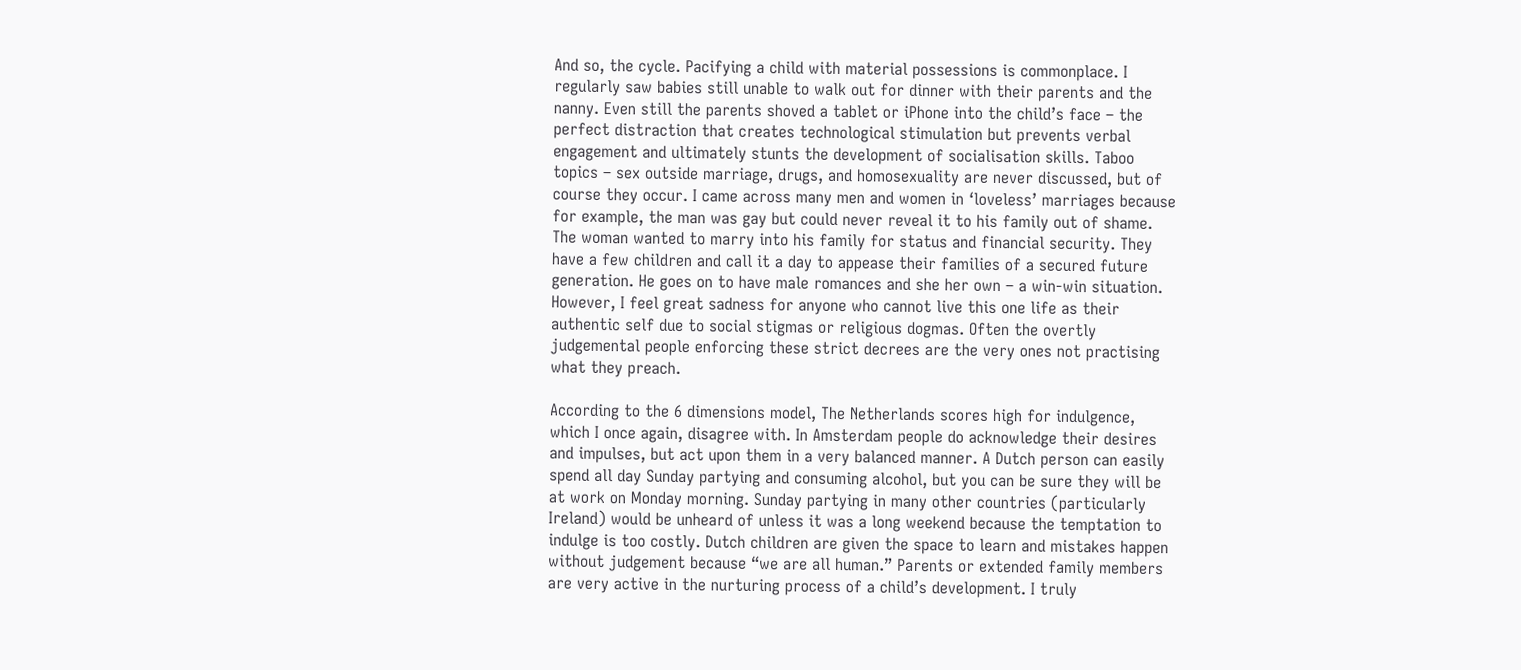And so, the cycle. Pacifying a child with material possessions is commonplace. I regularly saw babies still unable to walk out for dinner with their parents and the nanny. Even still the parents shoved a tablet or iPhone into the child’s face – the perfect distraction that creates technological stimulation but prevents verbal engagement and ultimately stunts the development of socialisation skills. Taboo topics – sex outside marriage, drugs, and homosexuality are never discussed, but of course they occur. I came across many men and women in ‘loveless’ marriages because for example, the man was gay but could never reveal it to his family out of shame. The woman wanted to marry into his family for status and financial security. They have a few children and call it a day to appease their families of a secured future generation. He goes on to have male romances and she her own – a win-win situation. However, I feel great sadness for anyone who cannot live this one life as their authentic self due to social stigmas or religious dogmas. Often the overtly judgemental people enforcing these strict decrees are the very ones not practising what they preach.

According to the 6 dimensions model, The Netherlands scores high for indulgence, which I once again, disagree with. In Amsterdam people do acknowledge their desires and impulses, but act upon them in a very balanced manner. A Dutch person can easily spend all day Sunday partying and consuming alcohol, but you can be sure they will be at work on Monday morning. Sunday partying in many other countries (particularly Ireland) would be unheard of unless it was a long weekend because the temptation to indulge is too costly. Dutch children are given the space to learn and mistakes happen without judgement because “we are all human.” Parents or extended family members are very active in the nurturing process of a child’s development. I truly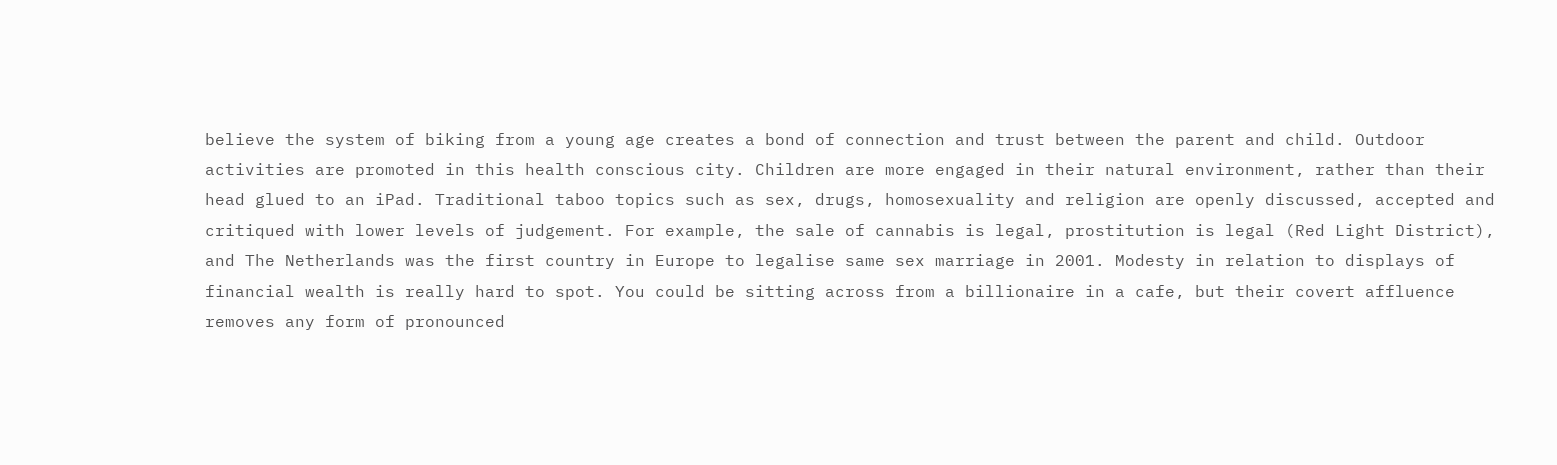believe the system of biking from a young age creates a bond of connection and trust between the parent and child. Outdoor activities are promoted in this health conscious city. Children are more engaged in their natural environment, rather than their head glued to an iPad. Traditional taboo topics such as sex, drugs, homosexuality and religion are openly discussed, accepted and critiqued with lower levels of judgement. For example, the sale of cannabis is legal, prostitution is legal (Red Light District), and The Netherlands was the first country in Europe to legalise same sex marriage in 2001. Modesty in relation to displays of financial wealth is really hard to spot. You could be sitting across from a billionaire in a cafe, but their covert affluence removes any form of pronounced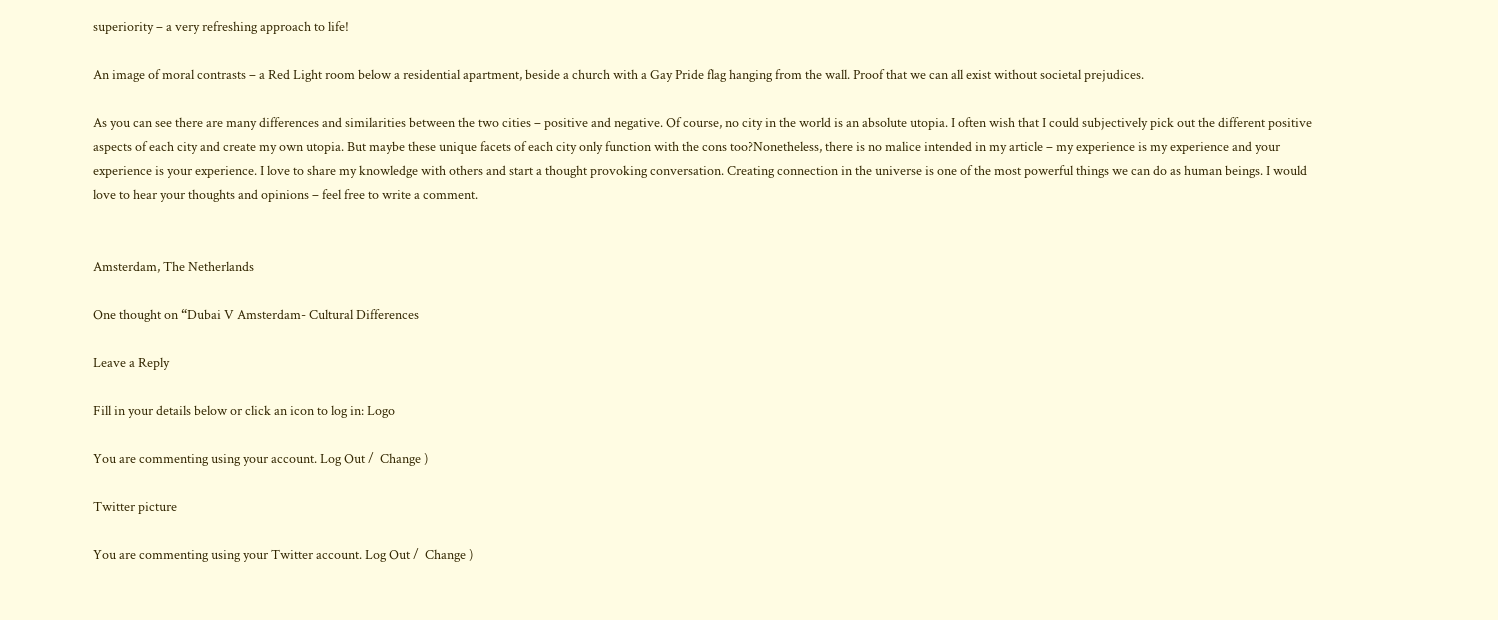superiority – a very refreshing approach to life!

An image of moral contrasts – a Red Light room below a residential apartment, beside a church with a Gay Pride flag hanging from the wall. Proof that we can all exist without societal prejudices.

As you can see there are many differences and similarities between the two cities – positive and negative. Of course, no city in the world is an absolute utopia. I often wish that I could subjectively pick out the different positive aspects of each city and create my own utopia. But maybe these unique facets of each city only function with the cons too?Nonetheless, there is no malice intended in my article – my experience is my experience and your experience is your experience. I love to share my knowledge with others and start a thought provoking conversation. Creating connection in the universe is one of the most powerful things we can do as human beings. I would love to hear your thoughts and opinions – feel free to write a comment.


Amsterdam, The Netherlands

One thought on “Dubai V Amsterdam- Cultural Differences

Leave a Reply

Fill in your details below or click an icon to log in: Logo

You are commenting using your account. Log Out /  Change )

Twitter picture

You are commenting using your Twitter account. Log Out /  Change )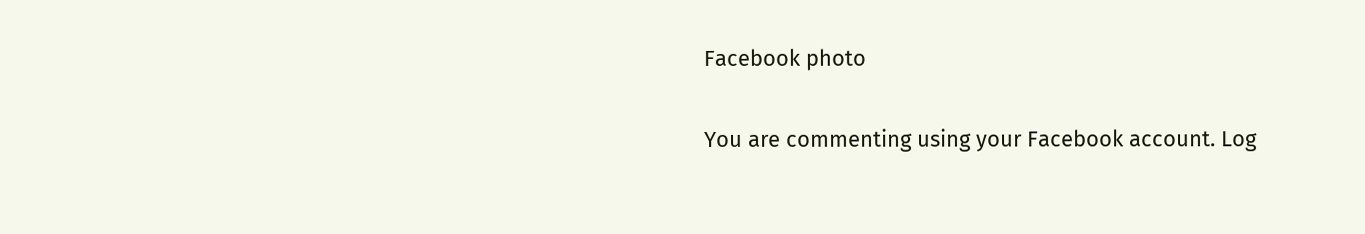Facebook photo

You are commenting using your Facebook account. Log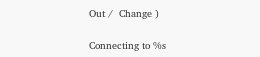Out /  Change )

Connecting to %s